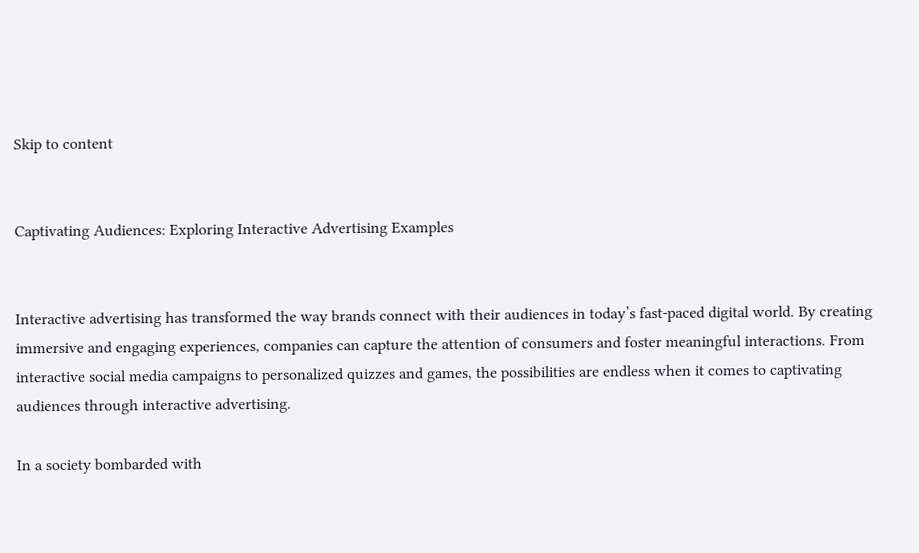Skip to content


Captivating Audiences: Exploring Interactive Advertising Examples


Interactive advertising has transformed the way brands connect with their audiences in today’s fast-paced digital world. By creating immersive and engaging experiences, companies can capture the attention of consumers and foster meaningful interactions. From interactive social media campaigns to personalized quizzes and games, the possibilities are endless when it comes to captivating audiences through interactive advertising.

In a society bombarded with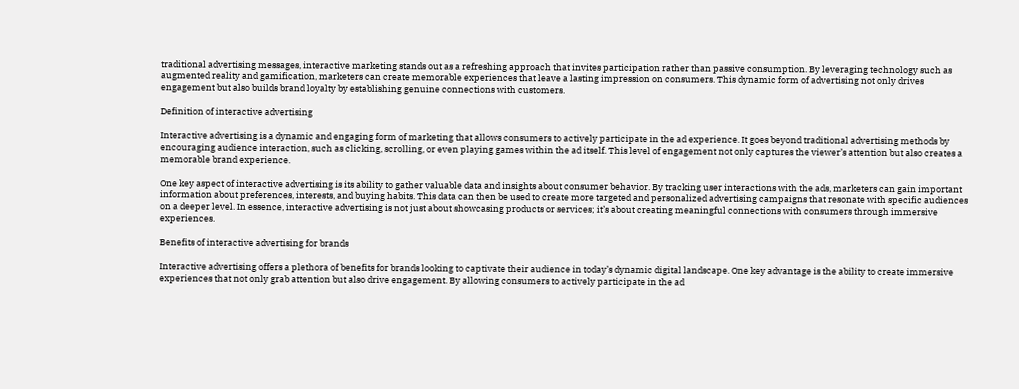traditional advertising messages, interactive marketing stands out as a refreshing approach that invites participation rather than passive consumption. By leveraging technology such as augmented reality and gamification, marketers can create memorable experiences that leave a lasting impression on consumers. This dynamic form of advertising not only drives engagement but also builds brand loyalty by establishing genuine connections with customers.

Definition of interactive advertising

Interactive advertising is a dynamic and engaging form of marketing that allows consumers to actively participate in the ad experience. It goes beyond traditional advertising methods by encouraging audience interaction, such as clicking, scrolling, or even playing games within the ad itself. This level of engagement not only captures the viewer’s attention but also creates a memorable brand experience.

One key aspect of interactive advertising is its ability to gather valuable data and insights about consumer behavior. By tracking user interactions with the ads, marketers can gain important information about preferences, interests, and buying habits. This data can then be used to create more targeted and personalized advertising campaigns that resonate with specific audiences on a deeper level. In essence, interactive advertising is not just about showcasing products or services; it’s about creating meaningful connections with consumers through immersive experiences.

Benefits of interactive advertising for brands

Interactive advertising offers a plethora of benefits for brands looking to captivate their audience in today’s dynamic digital landscape. One key advantage is the ability to create immersive experiences that not only grab attention but also drive engagement. By allowing consumers to actively participate in the ad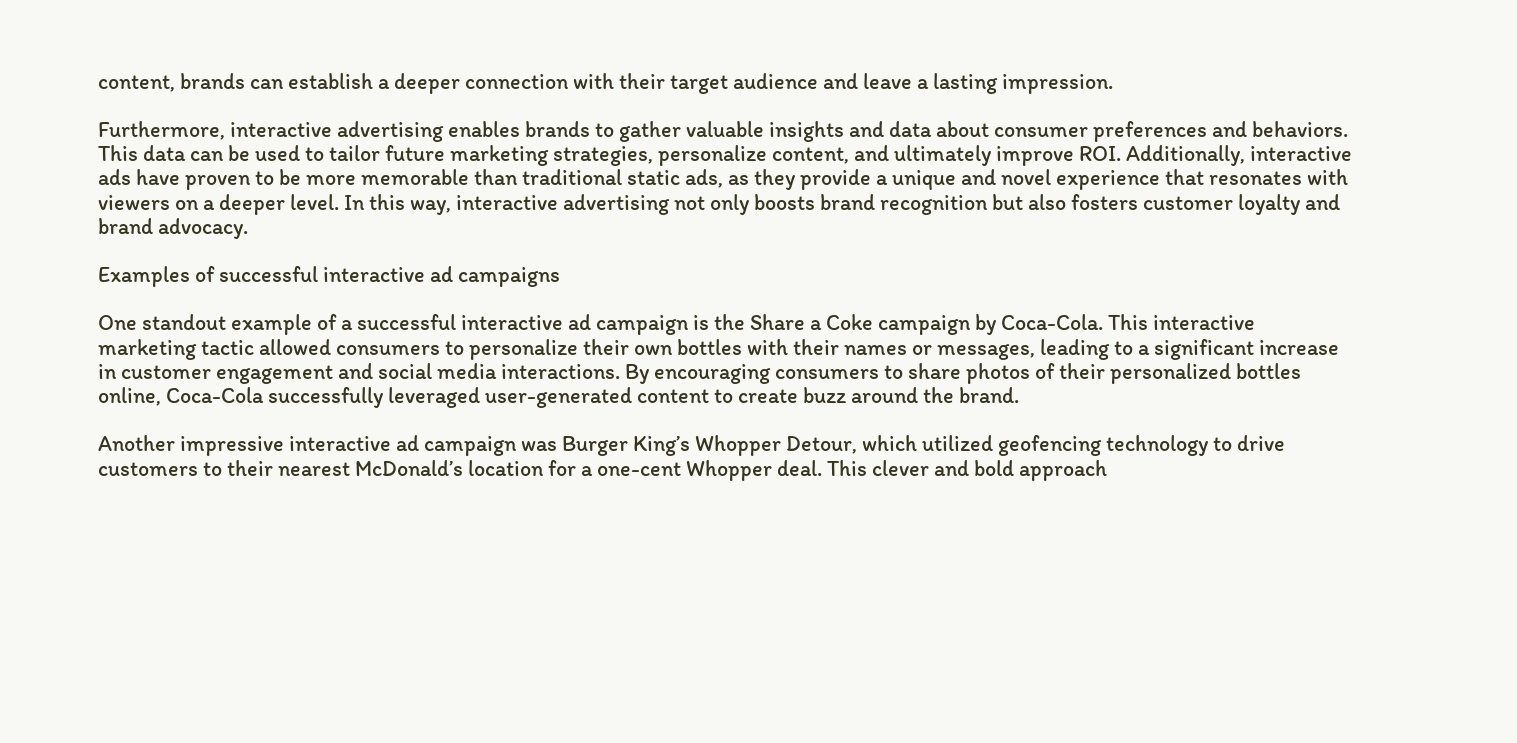content, brands can establish a deeper connection with their target audience and leave a lasting impression.

Furthermore, interactive advertising enables brands to gather valuable insights and data about consumer preferences and behaviors. This data can be used to tailor future marketing strategies, personalize content, and ultimately improve ROI. Additionally, interactive ads have proven to be more memorable than traditional static ads, as they provide a unique and novel experience that resonates with viewers on a deeper level. In this way, interactive advertising not only boosts brand recognition but also fosters customer loyalty and brand advocacy.

Examples of successful interactive ad campaigns

One standout example of a successful interactive ad campaign is the Share a Coke campaign by Coca-Cola. This interactive marketing tactic allowed consumers to personalize their own bottles with their names or messages, leading to a significant increase in customer engagement and social media interactions. By encouraging consumers to share photos of their personalized bottles online, Coca-Cola successfully leveraged user-generated content to create buzz around the brand.

Another impressive interactive ad campaign was Burger King’s Whopper Detour, which utilized geofencing technology to drive customers to their nearest McDonald’s location for a one-cent Whopper deal. This clever and bold approach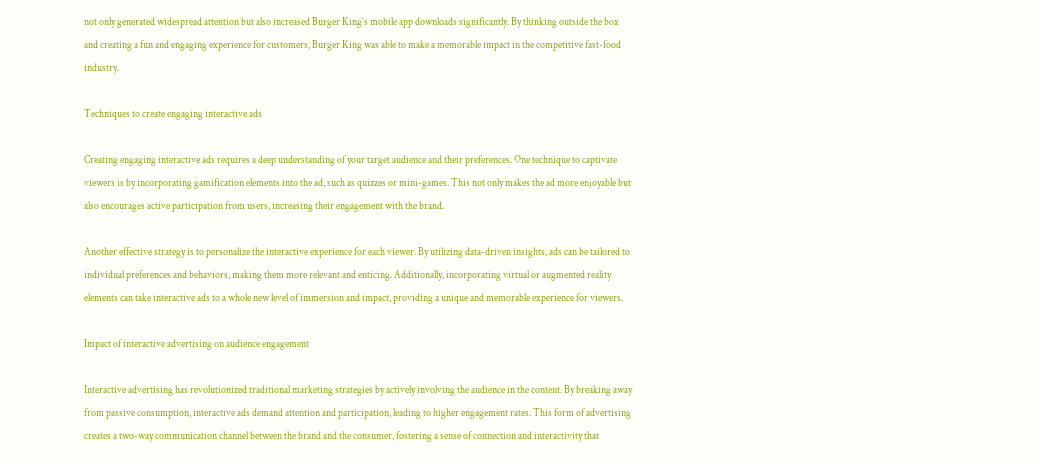not only generated widespread attention but also increased Burger King’s mobile app downloads significantly. By thinking outside the box and creating a fun and engaging experience for customers, Burger King was able to make a memorable impact in the competitive fast-food industry.

Techniques to create engaging interactive ads

Creating engaging interactive ads requires a deep understanding of your target audience and their preferences. One technique to captivate viewers is by incorporating gamification elements into the ad, such as quizzes or mini-games. This not only makes the ad more enjoyable but also encourages active participation from users, increasing their engagement with the brand.

Another effective strategy is to personalize the interactive experience for each viewer. By utilizing data-driven insights, ads can be tailored to individual preferences and behaviors, making them more relevant and enticing. Additionally, incorporating virtual or augmented reality elements can take interactive ads to a whole new level of immersion and impact, providing a unique and memorable experience for viewers.

Impact of interactive advertising on audience engagement

Interactive advertising has revolutionized traditional marketing strategies by actively involving the audience in the content. By breaking away from passive consumption, interactive ads demand attention and participation, leading to higher engagement rates. This form of advertising creates a two-way communication channel between the brand and the consumer, fostering a sense of connection and interactivity that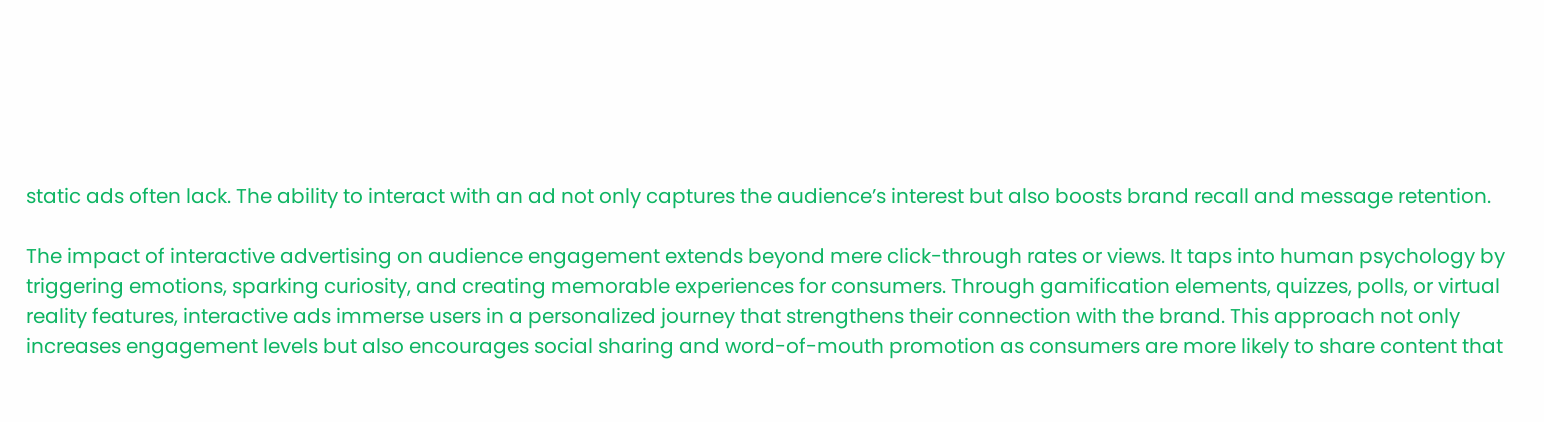static ads often lack. The ability to interact with an ad not only captures the audience’s interest but also boosts brand recall and message retention.

The impact of interactive advertising on audience engagement extends beyond mere click-through rates or views. It taps into human psychology by triggering emotions, sparking curiosity, and creating memorable experiences for consumers. Through gamification elements, quizzes, polls, or virtual reality features, interactive ads immerse users in a personalized journey that strengthens their connection with the brand. This approach not only increases engagement levels but also encourages social sharing and word-of-mouth promotion as consumers are more likely to share content that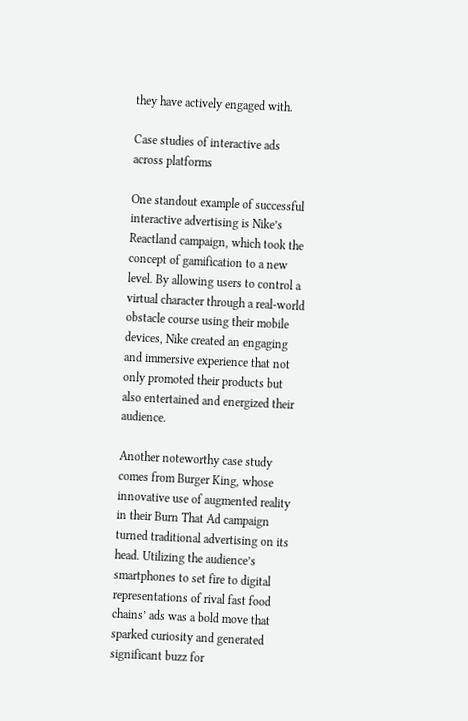they have actively engaged with.

Case studies of interactive ads across platforms

One standout example of successful interactive advertising is Nike’s Reactland campaign, which took the concept of gamification to a new level. By allowing users to control a virtual character through a real-world obstacle course using their mobile devices, Nike created an engaging and immersive experience that not only promoted their products but also entertained and energized their audience.

Another noteworthy case study comes from Burger King, whose innovative use of augmented reality in their Burn That Ad campaign turned traditional advertising on its head. Utilizing the audience’s smartphones to set fire to digital representations of rival fast food chains’ ads was a bold move that sparked curiosity and generated significant buzz for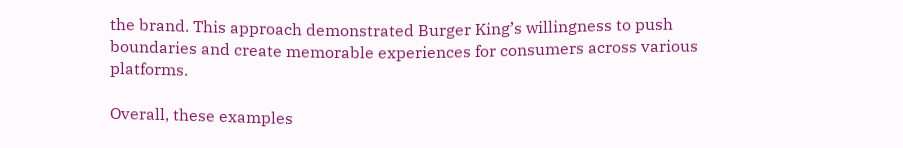the brand. This approach demonstrated Burger King’s willingness to push boundaries and create memorable experiences for consumers across various platforms.

Overall, these examples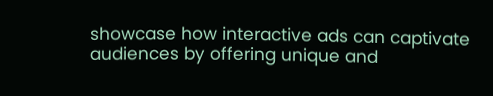showcase how interactive ads can captivate audiences by offering unique and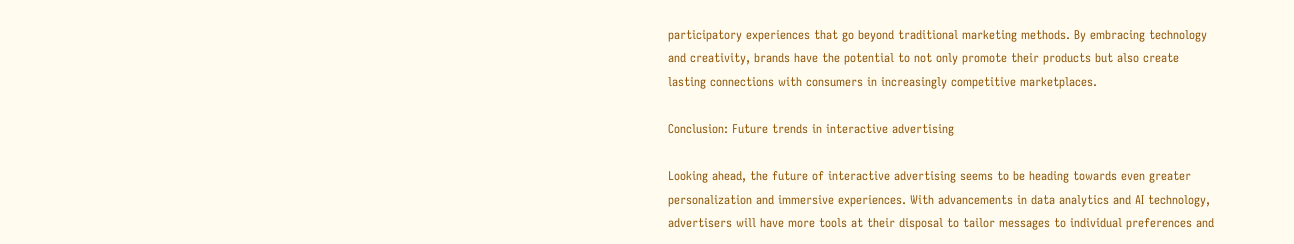participatory experiences that go beyond traditional marketing methods. By embracing technology and creativity, brands have the potential to not only promote their products but also create lasting connections with consumers in increasingly competitive marketplaces.

Conclusion: Future trends in interactive advertising

Looking ahead, the future of interactive advertising seems to be heading towards even greater personalization and immersive experiences. With advancements in data analytics and AI technology, advertisers will have more tools at their disposal to tailor messages to individual preferences and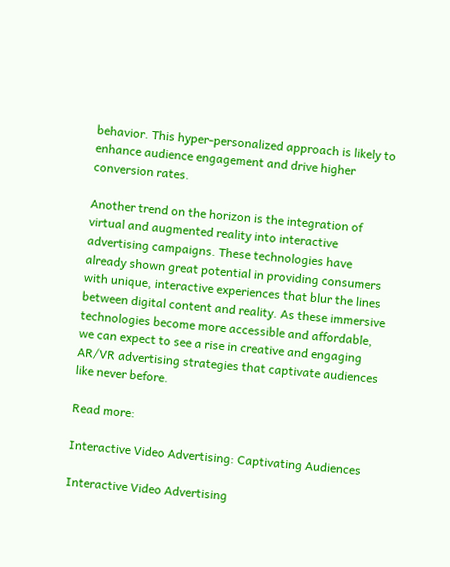behavior. This hyper-personalized approach is likely to enhance audience engagement and drive higher conversion rates.

Another trend on the horizon is the integration of virtual and augmented reality into interactive advertising campaigns. These technologies have already shown great potential in providing consumers with unique, interactive experiences that blur the lines between digital content and reality. As these immersive technologies become more accessible and affordable, we can expect to see a rise in creative and engaging AR/VR advertising strategies that captivate audiences like never before.

Read more:

Interactive Video Advertising: Captivating Audiences

Interactive Video Advertising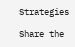Strategies

Share the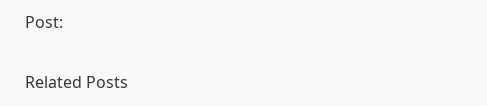Post:

Related Posts